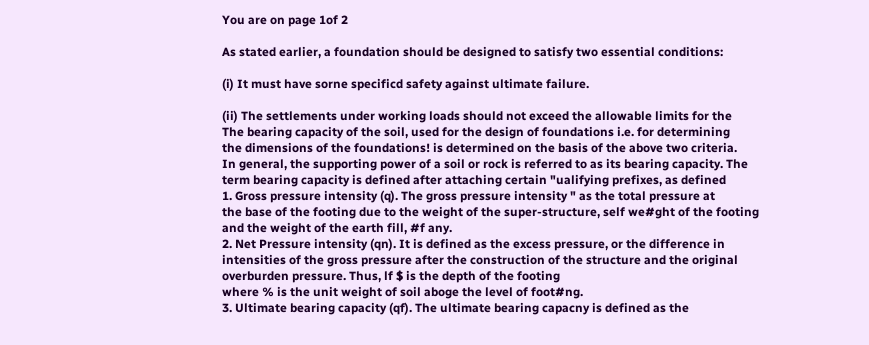You are on page 1of 2

As stated earlier, a foundation should be designed to satisfy two essential conditions:

(i) It must have sorne specificd safety against ultimate failure.

(ii) The settlements under working loads should not exceed the allowable limits for the
The bearing capacity of the soil, used for the design of foundations i.e. for determining
the dimensions of the foundations! is determined on the basis of the above two criteria.
In general, the supporting power of a soil or rock is referred to as its bearing capacity. The
term bearing capacity is defined after attaching certain "ualifying prefixes, as defined
1. Gross pressure intensity (q). The gross pressure intensity " as the total pressure at
the base of the footing due to the weight of the super-structure, self we#ght of the footing
and the weight of the earth fill, #f any.
2. Net Pressure intensity (qn). It is defined as the excess pressure, or the difference in
intensities of the gross pressure after the construction of the structure and the original
overburden pressure. Thus, lf $ is the depth of the footing
where % is the unit weight of soil aboge the level of foot#ng.
3. Ultimate bearing capacity (qf). The ultimate bearing capacny is defined as the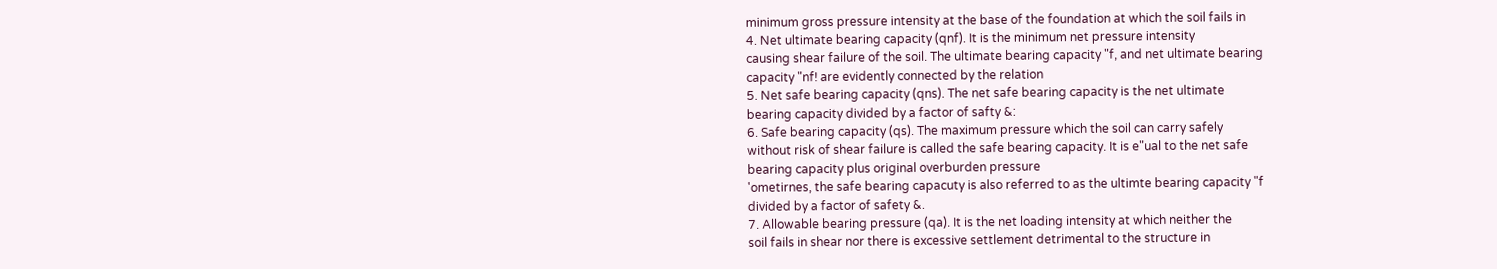minimum gross pressure intensity at the base of the foundation at which the soil fails in
4. Net ultimate bearing capacity (qnf). It is the minimum net pressure intensity
causing shear failure of the soil. The ultimate bearing capacity "f, and net ultimate bearing
capacity "nf! are evidently connected by the relation
5. Net safe bearing capacity (qns). The net safe bearing capacity is the net ultimate
bearing capacity divided by a factor of safty &:
6. Safe bearing capacity (qs). The maximum pressure which the soil can carry safely
without risk of shear failure is called the safe bearing capacity. It is e"ual to the net safe
bearing capacity plus original overburden pressure
'ometirnes, the safe bearing capacuty is also referred to as the ultimte bearing capacity "f
divided by a factor of safety &.
7. Allowable bearing pressure (qa). It is the net loading intensity at which neither the
soil fails in shear nor there is excessive settlement detrimental to the structure in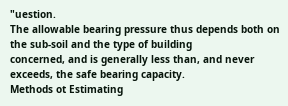"uestion.
The allowable bearing pressure thus depends both on the sub-soil and the type of building
concerned, and is generally less than, and never exceeds, the safe bearing capacity.
Methods ot Estimating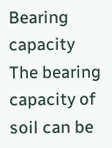Bearing capacity
The bearing capacity of soil can be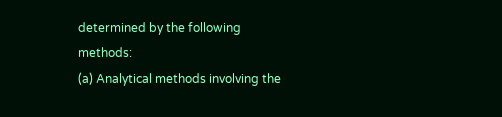determined by the following methods:
(a) Analytical methods involving the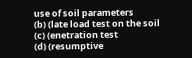use of soil parameters
(b) (late load test on the soil
(c) (enetration test
(d) (resumptive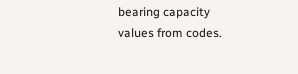bearing capacity values from codes.